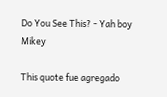Do You See This? - Yah boy Mikey

This quote fue agregado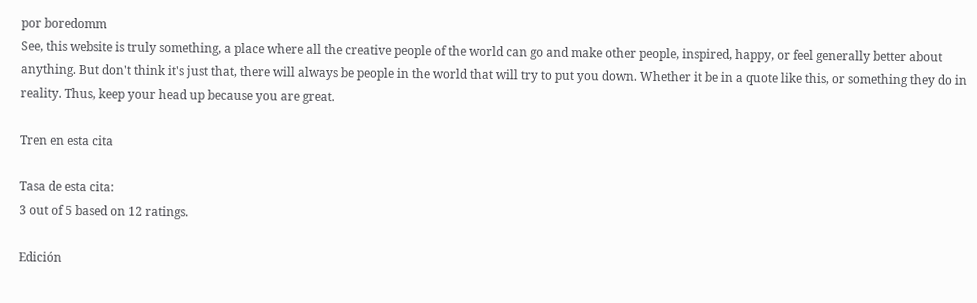por boredomm
See, this website is truly something, a place where all the creative people of the world can go and make other people, inspired, happy, or feel generally better about anything. But don't think it's just that, there will always be people in the world that will try to put you down. Whether it be in a quote like this, or something they do in reality. Thus, keep your head up because you are great.

Tren en esta cita

Tasa de esta cita:
3 out of 5 based on 12 ratings.

Edición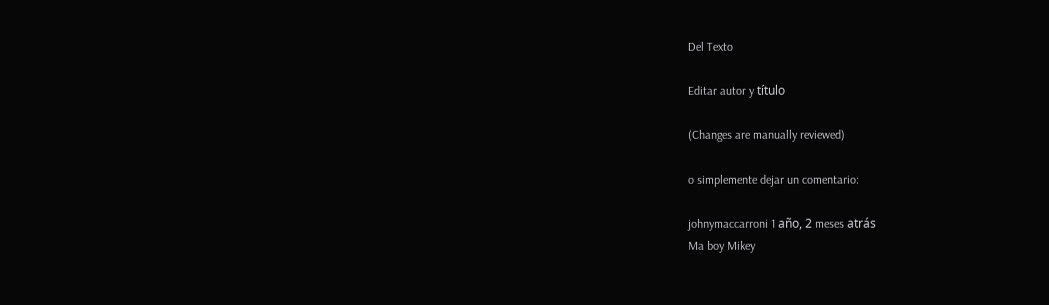Del Texto

Editar autor y título

(Changes are manually reviewed)

o simplemente dejar un comentario:

johnymaccarroni 1 año, 2 meses atrás
Ma boy Mikey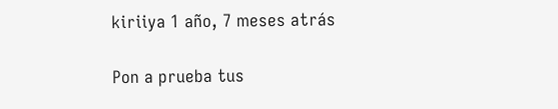kiriiya 1 año, 7 meses atrás

Pon a prueba tus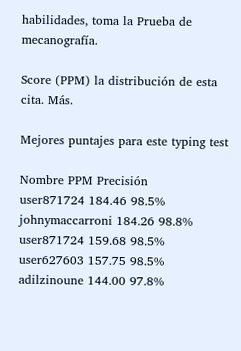habilidades, toma la Prueba de mecanografía.

Score (PPM) la distribución de esta cita. Más.

Mejores puntajes para este typing test

Nombre PPM Precisión
user871724 184.46 98.5%
johnymaccarroni 184.26 98.8%
user871724 159.68 98.5%
user627603 157.75 98.5%
adilzinoune 144.00 97.8%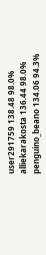user291759 138.48 98.0%
alliekarakosta 136.44 98.0%
penguino_beano 134.06 94.3%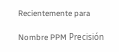Recientemente para

Nombre PPM Precisión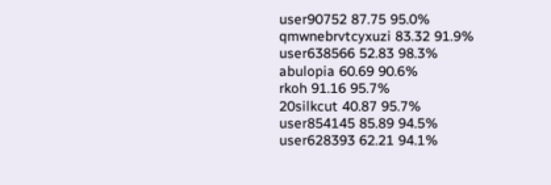user90752 87.75 95.0%
qmwnebrvtcyxuzi 83.32 91.9%
user638566 52.83 98.3%
abulopia 60.69 90.6%
rkoh 91.16 95.7%
20silkcut 40.87 95.7%
user854145 85.89 94.5%
user628393 62.21 94.1%